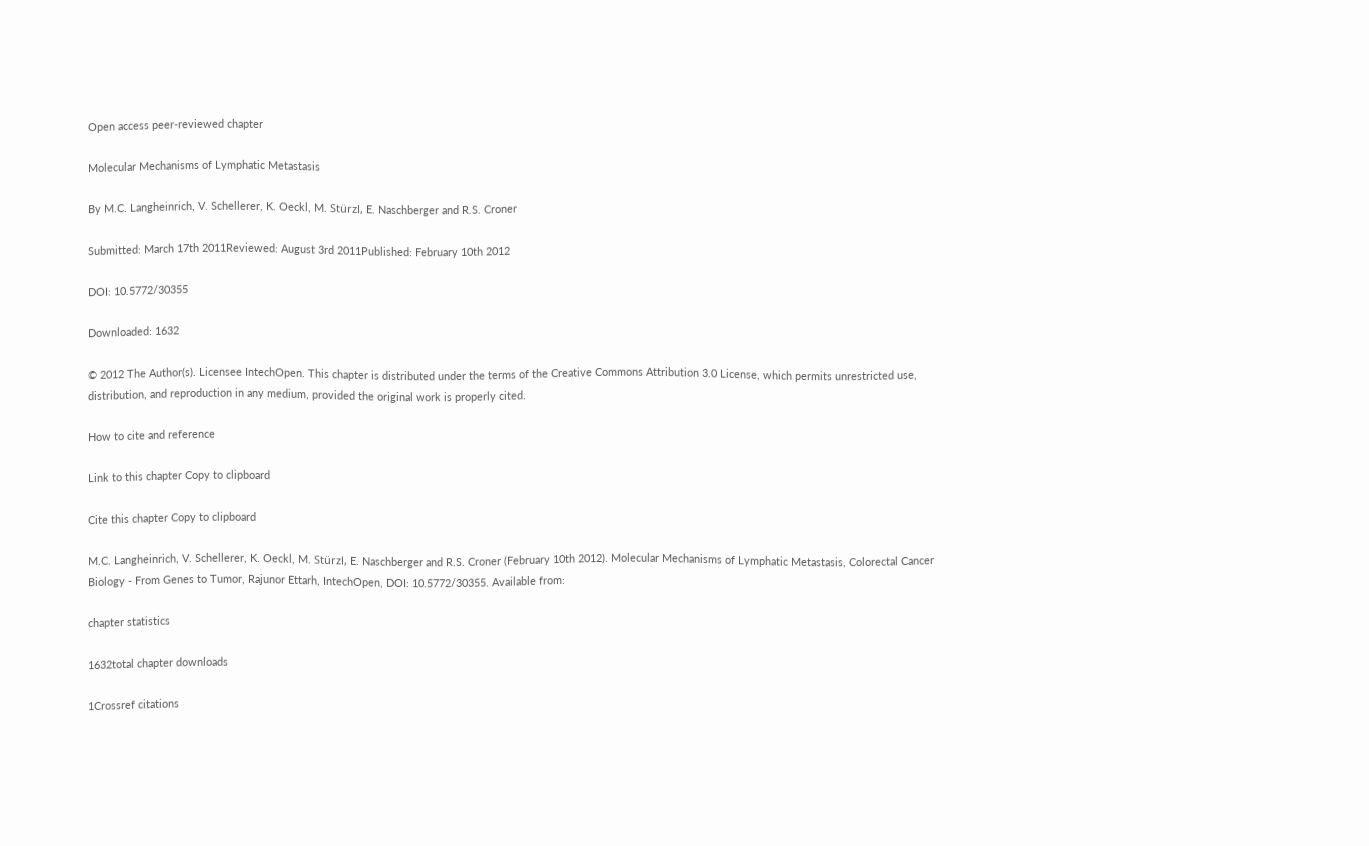Open access peer-reviewed chapter

Molecular Mechanisms of Lymphatic Metastasis

By M.C. Langheinrich, V. Schellerer, K. Oeckl, M. Stürzl, E. Naschberger and R.S. Croner

Submitted: March 17th 2011Reviewed: August 3rd 2011Published: February 10th 2012

DOI: 10.5772/30355

Downloaded: 1632

© 2012 The Author(s). Licensee IntechOpen. This chapter is distributed under the terms of the Creative Commons Attribution 3.0 License, which permits unrestricted use, distribution, and reproduction in any medium, provided the original work is properly cited.

How to cite and reference

Link to this chapter Copy to clipboard

Cite this chapter Copy to clipboard

M.C. Langheinrich, V. Schellerer, K. Oeckl, M. Stürzl, E. Naschberger and R.S. Croner (February 10th 2012). Molecular Mechanisms of Lymphatic Metastasis, Colorectal Cancer Biology - From Genes to Tumor, Rajunor Ettarh, IntechOpen, DOI: 10.5772/30355. Available from:

chapter statistics

1632total chapter downloads

1Crossref citations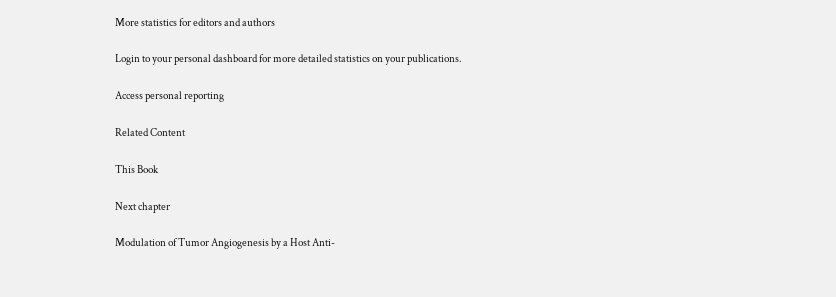More statistics for editors and authors

Login to your personal dashboard for more detailed statistics on your publications.

Access personal reporting

Related Content

This Book

Next chapter

Modulation of Tumor Angiogenesis by a Host Anti-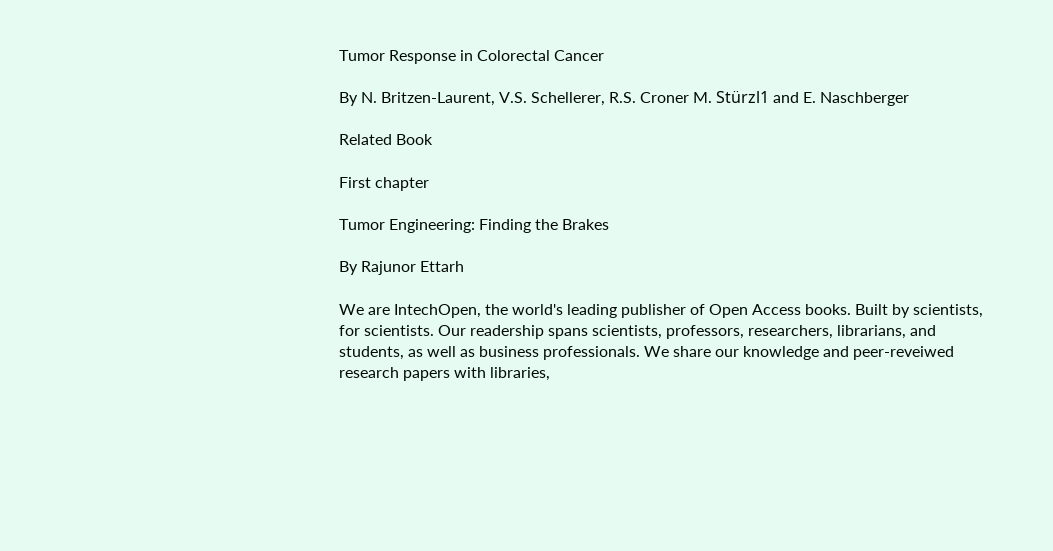Tumor Response in Colorectal Cancer

By N. Britzen-Laurent, V.S. Schellerer, R.S. Croner M. Stürzl1 and E. Naschberger

Related Book

First chapter

Tumor Engineering: Finding the Brakes

By Rajunor Ettarh

We are IntechOpen, the world's leading publisher of Open Access books. Built by scientists, for scientists. Our readership spans scientists, professors, researchers, librarians, and students, as well as business professionals. We share our knowledge and peer-reveiwed research papers with libraries,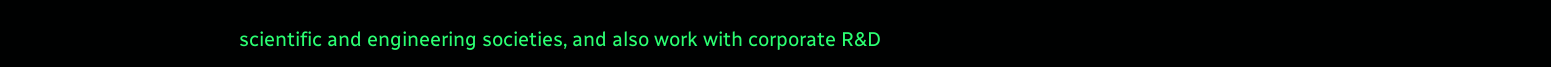scientific and engineering societies, and also work with corporate R&D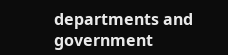departments and government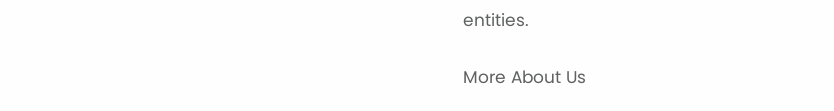entities.

More About Us